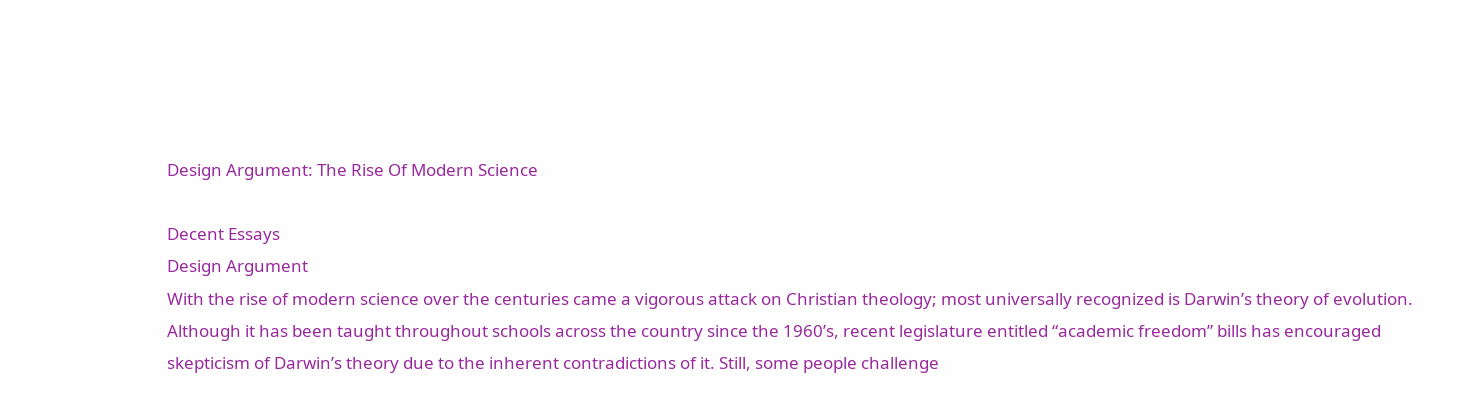Design Argument: The Rise Of Modern Science

Decent Essays
Design Argument
With the rise of modern science over the centuries came a vigorous attack on Christian theology; most universally recognized is Darwin’s theory of evolution. Although it has been taught throughout schools across the country since the 1960’s, recent legislature entitled “academic freedom” bills has encouraged skepticism of Darwin’s theory due to the inherent contradictions of it. Still, some people challenge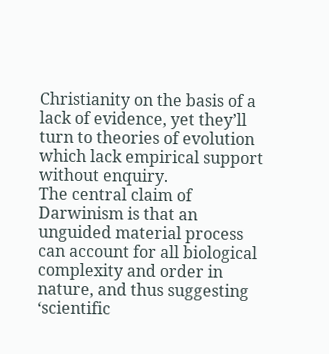Christianity on the basis of a lack of evidence, yet they’ll turn to theories of evolution which lack empirical support without enquiry.
The central claim of Darwinism is that an unguided material process can account for all biological complexity and order in nature, and thus suggesting ‘scientific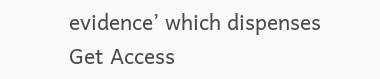evidence’ which dispenses
Get Access